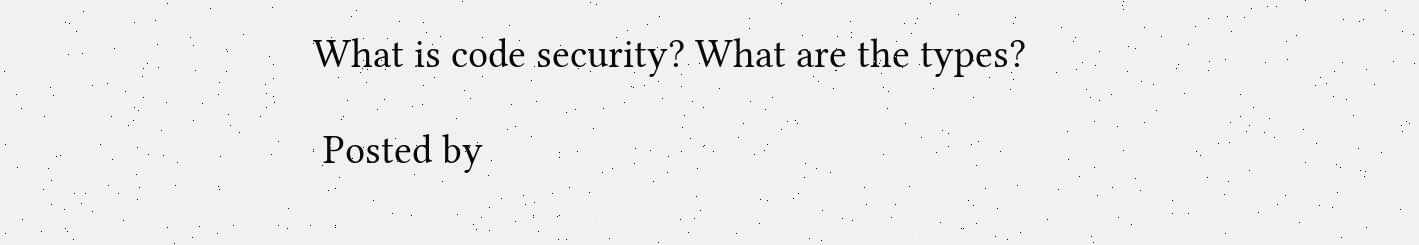What is code security? What are the types?

 Posted by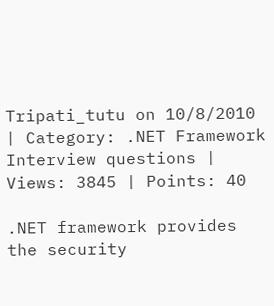Tripati_tutu on 10/8/2010 | Category: .NET Framework Interview questions | Views: 3845 | Points: 40

.NET framework provides the security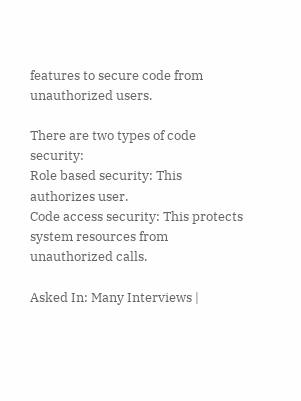features to secure code from unauthorized users.

There are two types of code security:
Role based security: This authorizes user.
Code access security: This protects system resources from unauthorized calls.

Asked In: Many Interviews |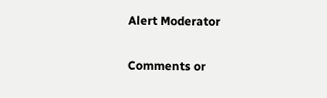Alert Moderator

Comments or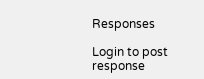Responses

Login to post response